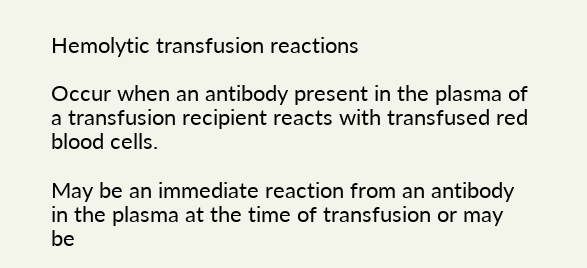Hemolytic transfusion reactions

Occur when an antibody present in the plasma of a transfusion recipient reacts with transfused red blood cells.

May be an immediate reaction from an antibody in the plasma at the time of transfusion or may be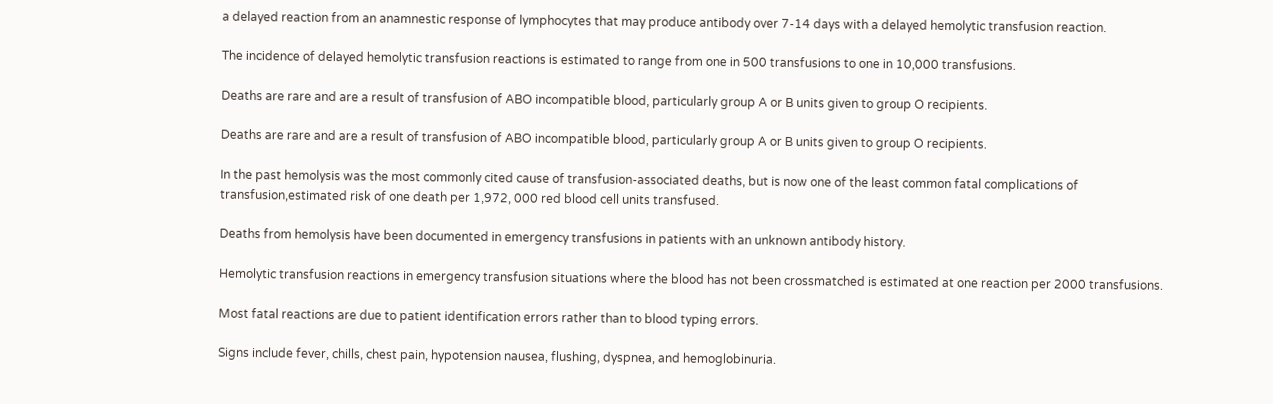a delayed reaction from an anamnestic response of lymphocytes that may produce antibody over 7-14 days with a delayed hemolytic transfusion reaction.

The incidence of delayed hemolytic transfusion reactions is estimated to range from one in 500 transfusions to one in 10,000 transfusions.

Deaths are rare and are a result of transfusion of ABO incompatible blood, particularly group A or B units given to group O recipients.

Deaths are rare and are a result of transfusion of ABO incompatible blood, particularly group A or B units given to group O recipients.

In the past hemolysis was the most commonly cited cause of transfusion-associated deaths, but is now one of the least common fatal complications of transfusion,estimated risk of one death per 1,972, 000 red blood cell units transfused.

Deaths from hemolysis have been documented in emergency transfusions in patients with an unknown antibody history.

Hemolytic transfusion reactions in emergency transfusion situations where the blood has not been crossmatched is estimated at one reaction per 2000 transfusions.

Most fatal reactions are due to patient identification errors rather than to blood typing errors.

Signs include fever, chills, chest pain, hypotension nausea, flushing, dyspnea, and hemoglobinuria.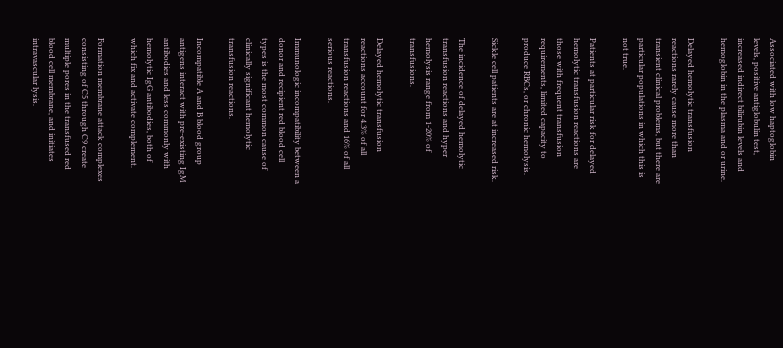Associated with low haptoglobin levels, positive antiglobulin test, increased indirect bilirubin levels and hemoglobin in the plasma and or urine.

Delayed hemolytic transfusion reactions rarely cause more than transient clinical problems, but there are particular populations in which this is not true.

Patients at particular risk for delayed hemolytic transfusion reactions are those with frequent transfusion requirements, limited capacity to produce RBCs, or chronic hemolysis.

Sickle cell patients are at increased risk.

The incidence of delayed hemolytic transfusion reactions and hyper hemolysis range from 1-20% of transfusions.

Delayed hemolytic transfusion reactions account for 4.3% of all transfusion reactions and 16% of all serious reactions.

Immunologic incompatibility between a donor and recipient red blood cell types is the most common cause of clinically significant hemolytic transfusion reactions.

Incompatible A and B blood group antigens interact with pre-existing IgM antibodies and less commonly with hemolytic IgG antibodies, both of which fix and activate complement.

Formation membrane attack complexes consisting of C5 through C9 create multiple pores in the transfused red blood cell membrane, and initiates intravascular lysis.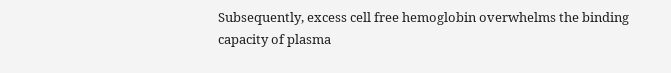Subsequently, excess cell free hemoglobin overwhelms the binding capacity of plasma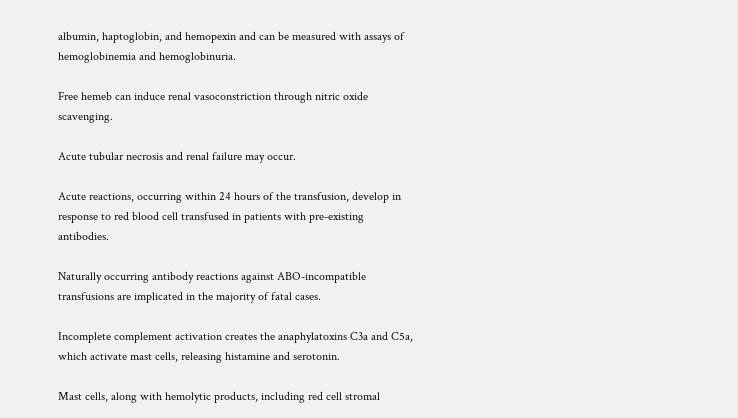albumin, haptoglobin, and hemopexin and can be measured with assays of hemoglobinemia and hemoglobinuria.

Free hemeb can induce renal vasoconstriction through nitric oxide scavenging.

Acute tubular necrosis and renal failure may occur.

Acute reactions, occurring within 24 hours of the transfusion, develop in response to red blood cell transfused in patients with pre-existing antibodies.

Naturally occurring antibody reactions against ABO-incompatible transfusions are implicated in the majority of fatal cases.

Incomplete complement activation creates the anaphylatoxins C3a and C5a, which activate mast cells, releasing histamine and serotonin.

Mast cells, along with hemolytic products, including red cell stromal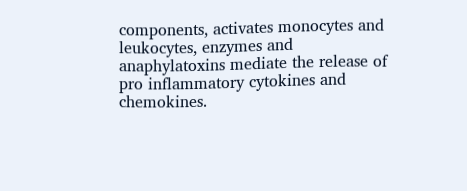components, activates monocytes and leukocytes, enzymes and anaphylatoxins mediate the release of pro inflammatory cytokines and chemokines.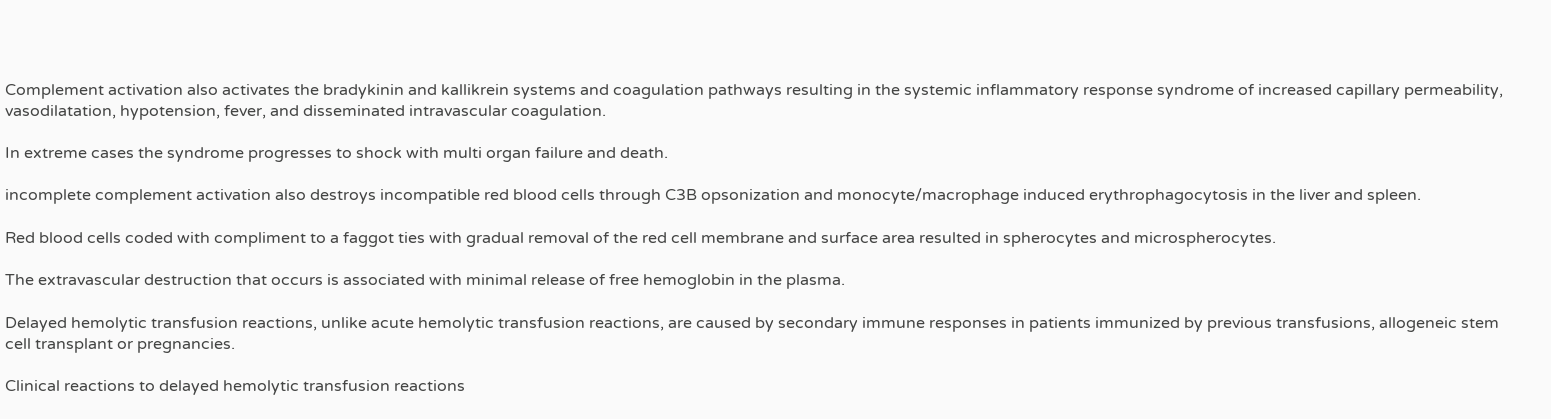Complement activation also activates the bradykinin and kallikrein systems and coagulation pathways resulting in the systemic inflammatory response syndrome of increased capillary permeability, vasodilatation, hypotension, fever, and disseminated intravascular coagulation.

In extreme cases the syndrome progresses to shock with multi organ failure and death.

incomplete complement activation also destroys incompatible red blood cells through C3B opsonization and monocyte/macrophage induced erythrophagocytosis in the liver and spleen.

Red blood cells coded with compliment to a faggot ties with gradual removal of the red cell membrane and surface area resulted in spherocytes and microspherocytes.

The extravascular destruction that occurs is associated with minimal release of free hemoglobin in the plasma.

Delayed hemolytic transfusion reactions, unlike acute hemolytic transfusion reactions, are caused by secondary immune responses in patients immunized by previous transfusions, allogeneic stem cell transplant or pregnancies.

Clinical reactions to delayed hemolytic transfusion reactions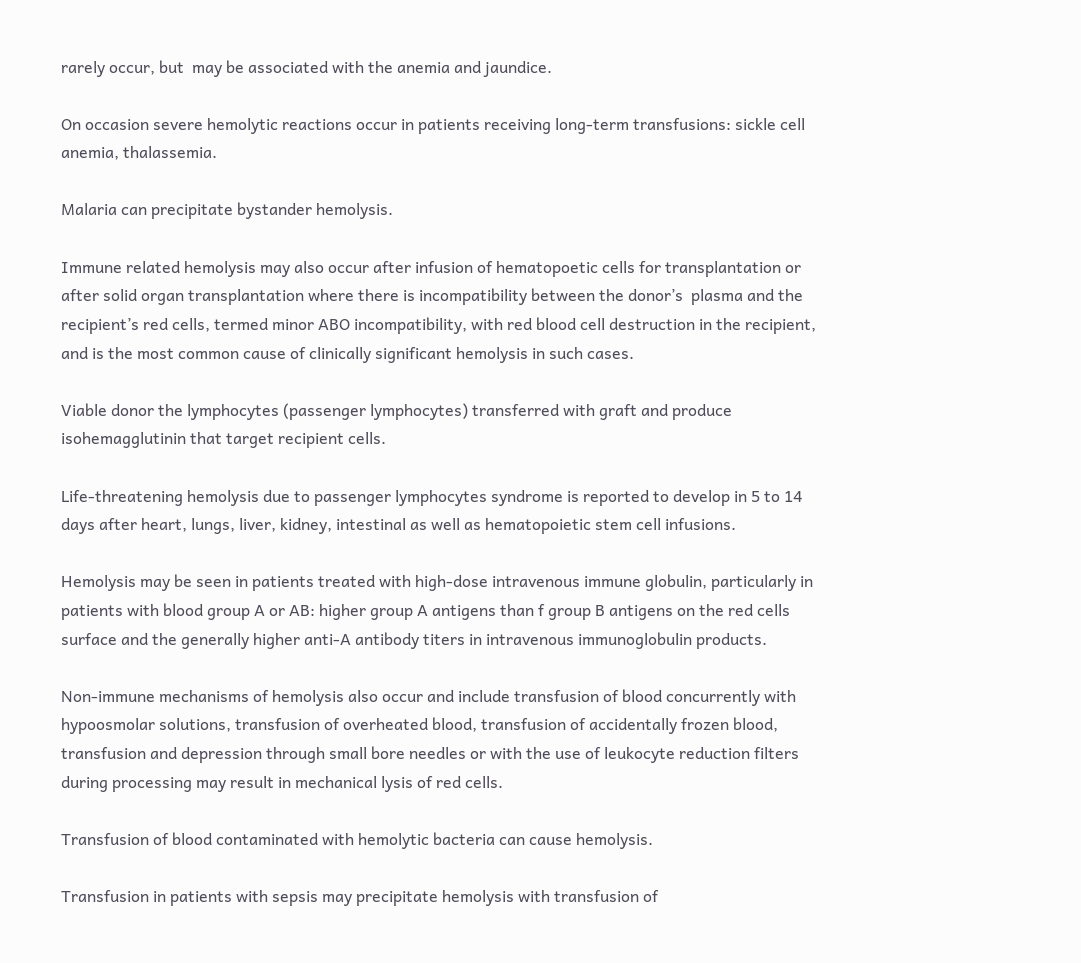rarely occur, but  may be associated with the anemia and jaundice.

On occasion severe hemolytic reactions occur in patients receiving long-term transfusions: sickle cell anemia, thalassemia.

Malaria can precipitate bystander hemolysis.

Immune related hemolysis may also occur after infusion of hematopoetic cells for transplantation or after solid organ transplantation where there is incompatibility between the donor’s  plasma and the recipient’s red cells, termed minor ABO incompatibility, with red blood cell destruction in the recipient, and is the most common cause of clinically significant hemolysis in such cases.

Viable donor the lymphocytes (passenger lymphocytes) transferred with graft and produce isohemagglutinin that target recipient cells.

Life-threatening hemolysis due to passenger lymphocytes syndrome is reported to develop in 5 to 14 days after heart, lungs, liver, kidney, intestinal as well as hematopoietic stem cell infusions.

Hemolysis may be seen in patients treated with high-dose intravenous immune globulin, particularly in patients with blood group A or AB: higher group A antigens than f group B antigens on the red cells surface and the generally higher anti-A antibody titers in intravenous immunoglobulin products.

Non-immune mechanisms of hemolysis also occur and include transfusion of blood concurrently with hypoosmolar solutions, transfusion of overheated blood, transfusion of accidentally frozen blood, transfusion and depression through small bore needles or with the use of leukocyte reduction filters during processing may result in mechanical lysis of red cells.

Transfusion of blood contaminated with hemolytic bacteria can cause hemolysis.

Transfusion in patients with sepsis may precipitate hemolysis with transfusion of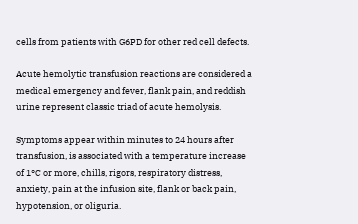cells from patients with G6PD for other red cell defects.

Acute hemolytic transfusion reactions are considered a medical emergency and fever, flank pain, and reddish urine represent classic triad of acute hemolysis.

Symptoms appear within minutes to 24 hours after transfusion, is associated with a temperature increase of 1°C or more, chills, rigors, respiratory distress, anxiety, pain at the infusion site, flank or back pain, hypotension, or oliguria.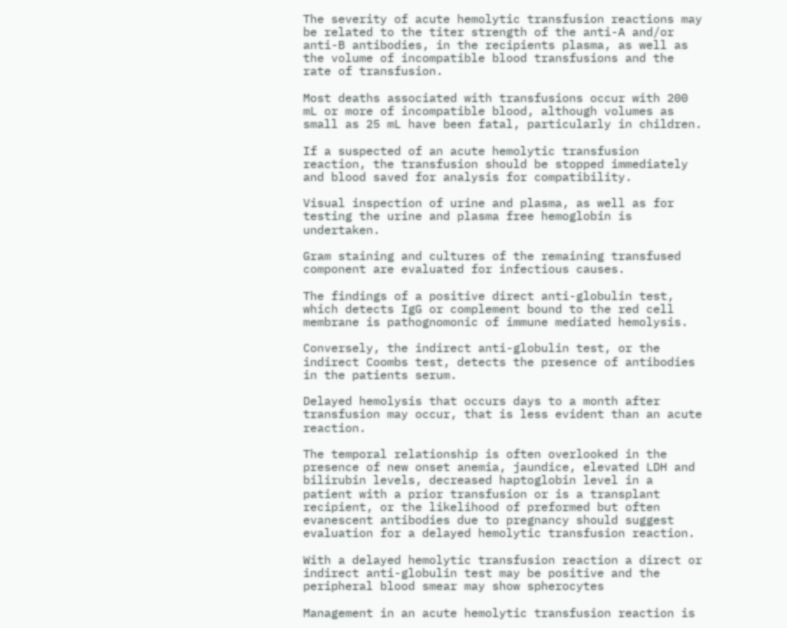The severity of acute hemolytic transfusion reactions may be related to the titer strength of the anti-A and/or anti-B antibodies, in the recipients plasma, as well as the volume of incompatible blood transfusions and the rate of transfusion.

Most deaths associated with transfusions occur with 200 mL or more of incompatible blood, although volumes as small as 25 mL have been fatal, particularly in children.

If a suspected of an acute hemolytic transfusion reaction, the transfusion should be stopped immediately and blood saved for analysis for compatibility.

Visual inspection of urine and plasma, as well as for testing the urine and plasma free hemoglobin is undertaken.

Gram staining and cultures of the remaining transfused component are evaluated for infectious causes.

The findings of a positive direct anti-globulin test, which detects IgG or complement bound to the red cell membrane is pathognomonic of immune mediated hemolysis.

Conversely, the indirect anti-globulin test, or the indirect Coombs test, detects the presence of antibodies in the patients serum.

Delayed hemolysis that occurs days to a month after transfusion may occur, that is less evident than an acute reaction.

The temporal relationship is often overlooked in the presence of new onset anemia, jaundice, elevated LDH and bilirubin levels, decreased haptoglobin level in a patient with a prior transfusion or is a transplant recipient, or the likelihood of preformed but often evanescent antibodies due to pregnancy should suggest evaluation for a delayed hemolytic transfusion reaction.

With a delayed hemolytic transfusion reaction a direct or indirect anti-globulin test may be positive and the peripheral blood smear may show spherocytes

Management in an acute hemolytic transfusion reaction is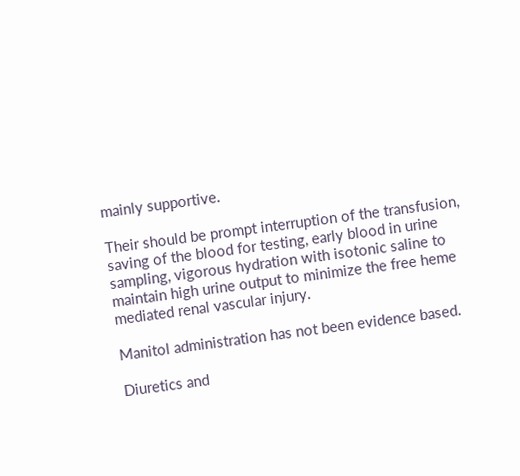mainly supportive.

Their should be prompt interruption of the transfusion, saving of the blood for testing, early blood in urine sampling, vigorous hydration with isotonic saline to maintain high urine output to minimize the free heme mediated renal vascular injury.

Manitol administration has not been evidence based.

Diuretics and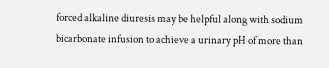forced alkaline diuresis may be helpful along with sodium bicarbonate infusion to achieve a urinary pH of more than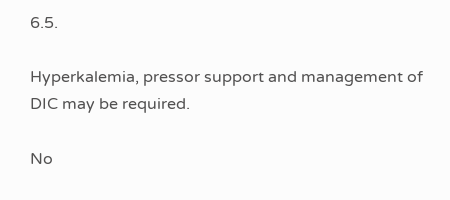6.5.

Hyperkalemia, pressor support and management of DIC may be required.

No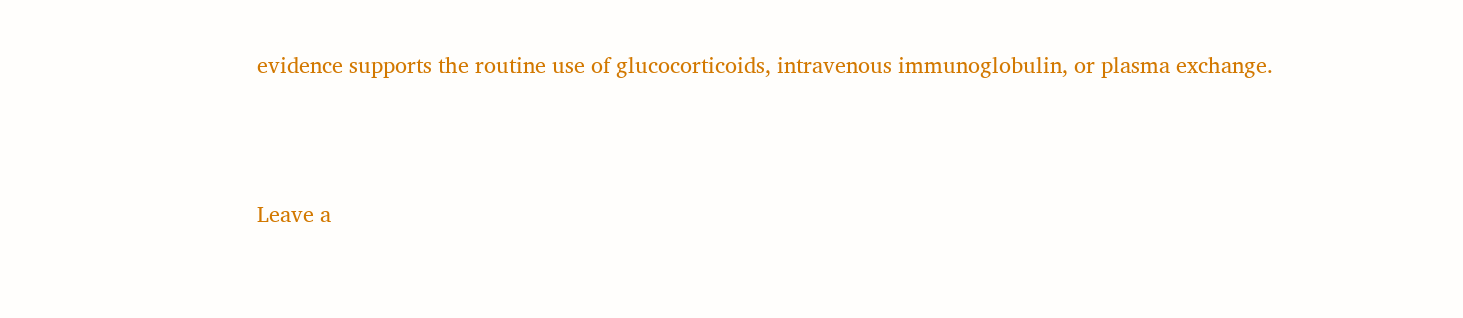evidence supports the routine use of glucocorticoids, intravenous immunoglobulin, or plasma exchange.



Leave a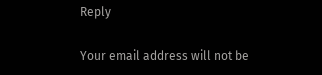Reply

Your email address will not be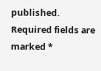published. Required fields are marked *